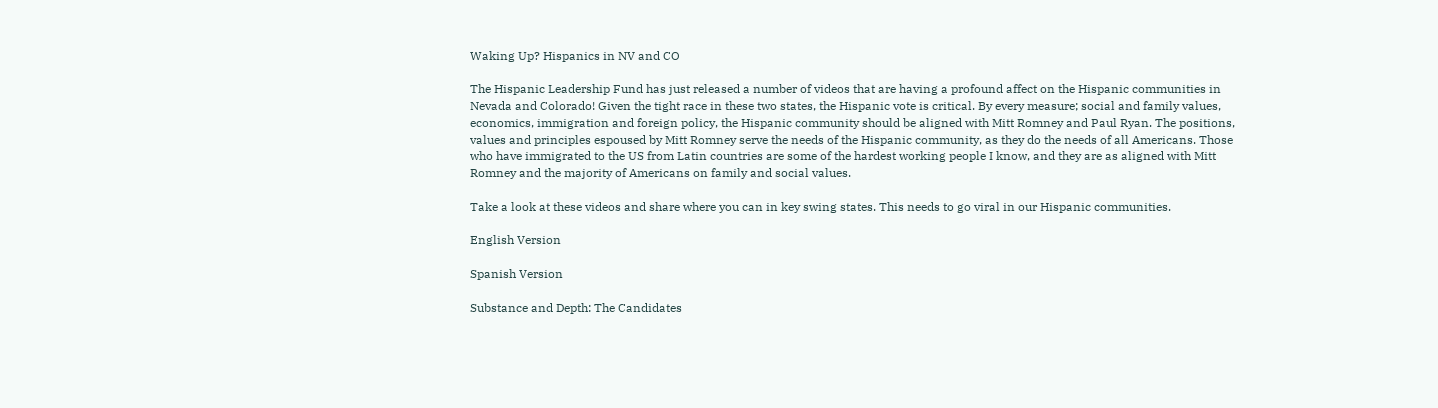Waking Up? Hispanics in NV and CO

The Hispanic Leadership Fund has just released a number of videos that are having a profound affect on the Hispanic communities in Nevada and Colorado! Given the tight race in these two states, the Hispanic vote is critical. By every measure; social and family values, economics, immigration and foreign policy, the Hispanic community should be aligned with Mitt Romney and Paul Ryan. The positions, values and principles espoused by Mitt Romney serve the needs of the Hispanic community, as they do the needs of all Americans. Those who have immigrated to the US from Latin countries are some of the hardest working people I know, and they are as aligned with Mitt Romney and the majority of Americans on family and social values.

Take a look at these videos and share where you can in key swing states. This needs to go viral in our Hispanic communities.

English Version

Spanish Version

Substance and Depth: The Candidates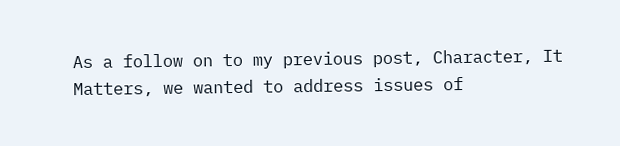As a follow on to my previous post, Character, It Matters, we wanted to address issues of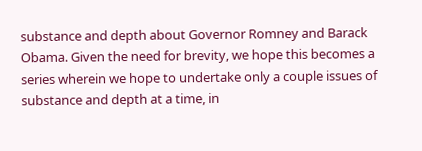substance and depth about Governor Romney and Barack Obama. Given the need for brevity, we hope this becomes a series wherein we hope to undertake only a couple issues of substance and depth at a time, in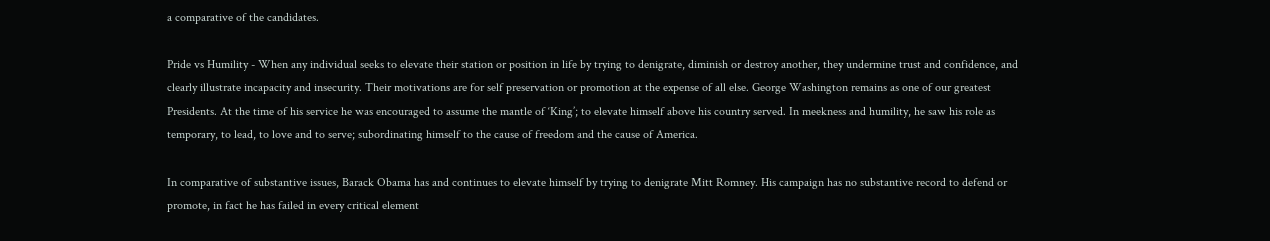a comparative of the candidates.

Pride vs Humility - When any individual seeks to elevate their station or position in life by trying to denigrate, diminish or destroy another, they undermine trust and confidence, and clearly illustrate incapacity and insecurity. Their motivations are for self preservation or promotion at the expense of all else. George Washington remains as one of our greatest Presidents. At the time of his service he was encouraged to assume the mantle of ‘King’; to elevate himself above his country served. In meekness and humility, he saw his role as temporary, to lead, to love and to serve; subordinating himself to the cause of freedom and the cause of America.

In comparative of substantive issues, Barack Obama has and continues to elevate himself by trying to denigrate Mitt Romney. His campaign has no substantive record to defend or promote, in fact he has failed in every critical element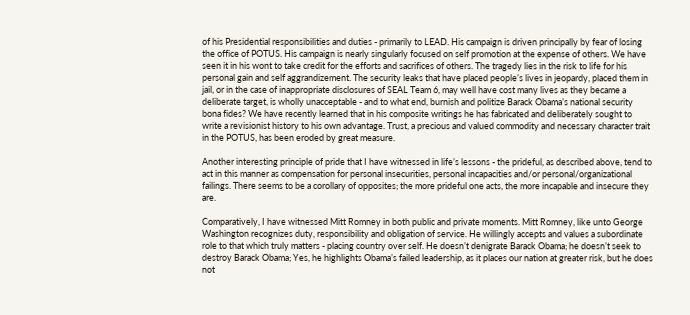of his Presidential responsibilities and duties - primarily to LEAD. His campaign is driven principally by fear of losing the office of POTUS. His campaign is nearly singularly focused on self promotion at the expense of others. We have seen it in his wont to take credit for the efforts and sacrifices of others. The tragedy lies in the risk to life for his personal gain and self aggrandizement. The security leaks that have placed people’s lives in jeopardy, placed them in jail, or in the case of inappropriate disclosures of SEAL Team 6, may well have cost many lives as they became a deliberate target, is wholly unacceptable - and to what end, burnish and politize Barack Obama’s national security bona fides? We have recently learned that in his composite writings he has fabricated and deliberately sought to write a revisionist history to his own advantage. Trust, a precious and valued commodity and necessary character trait in the POTUS, has been eroded by great measure.

Another interesting principle of pride that I have witnessed in life’s lessons - the prideful, as described above, tend to act in this manner as compensation for personal insecurities, personal incapacities and/or personal/organizational failings. There seems to be a corollary of opposites; the more prideful one acts, the more incapable and insecure they are.

Comparatively, I have witnessed Mitt Romney in both public and private moments. Mitt Romney, like unto George Washington recognizes duty, responsibility and obligation of service. He willingly accepts and values a subordinate role to that which truly matters - placing country over self. He doesn’t denigrate Barack Obama; he doesn’t seek to destroy Barack Obama; Yes, he highlights Obama’s failed leadership, as it places our nation at greater risk, but he does not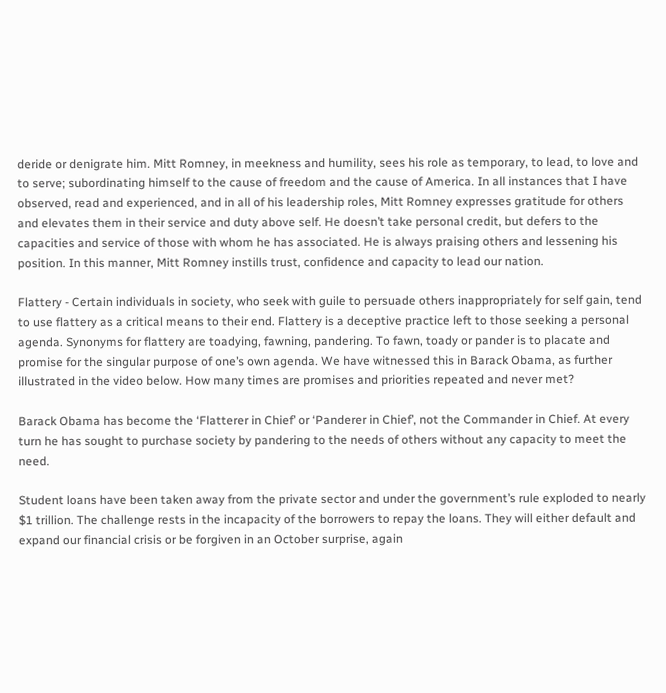deride or denigrate him. Mitt Romney, in meekness and humility, sees his role as temporary, to lead, to love and to serve; subordinating himself to the cause of freedom and the cause of America. In all instances that I have observed, read and experienced, and in all of his leadership roles, Mitt Romney expresses gratitude for others and elevates them in their service and duty above self. He doesn’t take personal credit, but defers to the capacities and service of those with whom he has associated. He is always praising others and lessening his position. In this manner, Mitt Romney instills trust, confidence and capacity to lead our nation.

Flattery - Certain individuals in society, who seek with guile to persuade others inappropriately for self gain, tend to use flattery as a critical means to their end. Flattery is a deceptive practice left to those seeking a personal agenda. Synonyms for flattery are toadying, fawning, pandering. To fawn, toady or pander is to placate and promise for the singular purpose of one’s own agenda. We have witnessed this in Barack Obama, as further illustrated in the video below. How many times are promises and priorities repeated and never met?

Barack Obama has become the ‘Flatterer in Chief’ or ‘Panderer in Chief’, not the Commander in Chief. At every turn he has sought to purchase society by pandering to the needs of others without any capacity to meet the need.

Student loans have been taken away from the private sector and under the government’s rule exploded to nearly $1 trillion. The challenge rests in the incapacity of the borrowers to repay the loans. They will either default and expand our financial crisis or be forgiven in an October surprise, again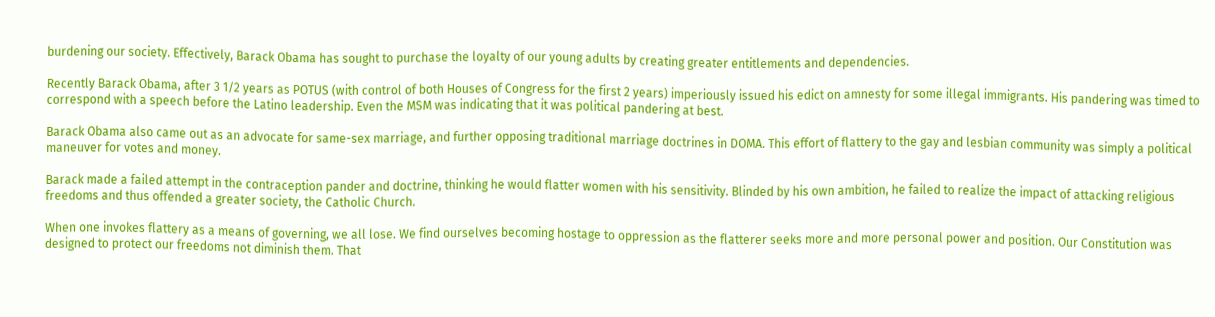burdening our society. Effectively, Barack Obama has sought to purchase the loyalty of our young adults by creating greater entitlements and dependencies.

Recently Barack Obama, after 3 1/2 years as POTUS (with control of both Houses of Congress for the first 2 years) imperiously issued his edict on amnesty for some illegal immigrants. His pandering was timed to correspond with a speech before the Latino leadership. Even the MSM was indicating that it was political pandering at best.

Barack Obama also came out as an advocate for same-sex marriage, and further opposing traditional marriage doctrines in DOMA. This effort of flattery to the gay and lesbian community was simply a political maneuver for votes and money.

Barack made a failed attempt in the contraception pander and doctrine, thinking he would flatter women with his sensitivity. Blinded by his own ambition, he failed to realize the impact of attacking religious freedoms and thus offended a greater society, the Catholic Church.

When one invokes flattery as a means of governing, we all lose. We find ourselves becoming hostage to oppression as the flatterer seeks more and more personal power and position. Our Constitution was designed to protect our freedoms not diminish them. That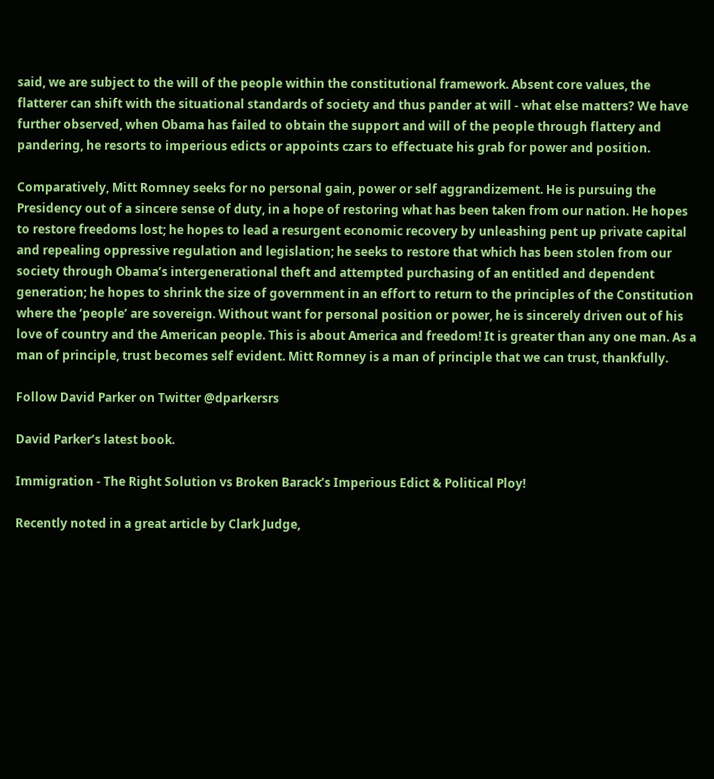said, we are subject to the will of the people within the constitutional framework. Absent core values, the flatterer can shift with the situational standards of society and thus pander at will - what else matters? We have further observed, when Obama has failed to obtain the support and will of the people through flattery and pandering, he resorts to imperious edicts or appoints czars to effectuate his grab for power and position.

Comparatively, Mitt Romney seeks for no personal gain, power or self aggrandizement. He is pursuing the Presidency out of a sincere sense of duty, in a hope of restoring what has been taken from our nation. He hopes to restore freedoms lost; he hopes to lead a resurgent economic recovery by unleashing pent up private capital and repealing oppressive regulation and legislation; he seeks to restore that which has been stolen from our society through Obama’s intergenerational theft and attempted purchasing of an entitled and dependent generation; he hopes to shrink the size of government in an effort to return to the principles of the Constitution where the ‘people’ are sovereign. Without want for personal position or power, he is sincerely driven out of his love of country and the American people. This is about America and freedom! It is greater than any one man. As a man of principle, trust becomes self evident. Mitt Romney is a man of principle that we can trust, thankfully.

Follow David Parker on Twitter @dparkersrs

David Parker’s latest book.

Immigration - The Right Solution vs Broken Barack’s Imperious Edict & Political Ploy!

Recently noted in a great article by Clark Judge,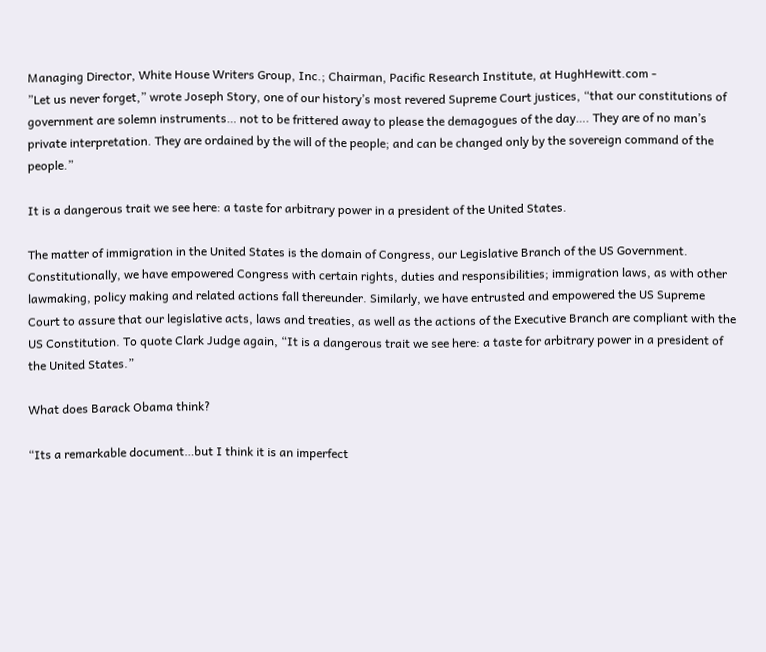Managing Director, White House Writers Group, Inc.; Chairman, Pacific Research Institute, at HughHewitt.com -
”Let us never forget,” wrote Joseph Story, one of our history’s most revered Supreme Court justices, “that our constitutions of government are solemn instruments… not to be frittered away to please the demagogues of the day…. They are of no man’s private interpretation. They are ordained by the will of the people; and can be changed only by the sovereign command of the people.”

It is a dangerous trait we see here: a taste for arbitrary power in a president of the United States.

The matter of immigration in the United States is the domain of Congress, our Legislative Branch of the US Government. Constitutionally, we have empowered Congress with certain rights, duties and responsibilities; immigration laws, as with other lawmaking, policy making and related actions fall thereunder. Similarly, we have entrusted and empowered the US Supreme Court to assure that our legislative acts, laws and treaties, as well as the actions of the Executive Branch are compliant with the US Constitution. To quote Clark Judge again, “It is a dangerous trait we see here: a taste for arbitrary power in a president of the United States.”

What does Barack Obama think?

“Its a remarkable document…but I think it is an imperfect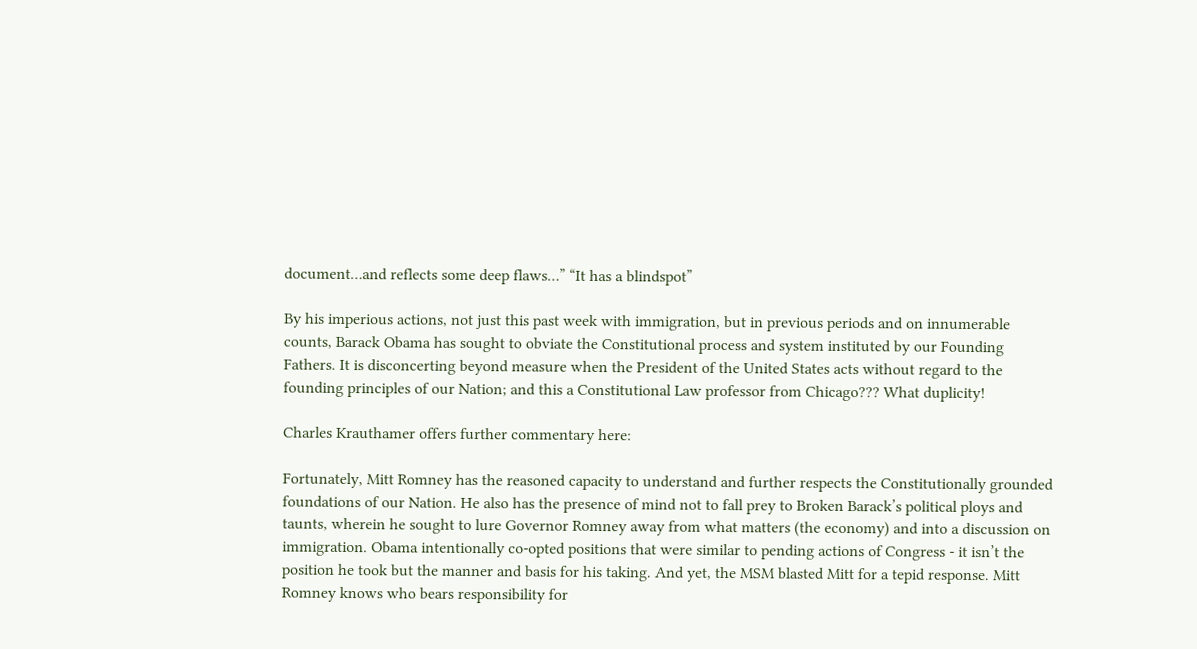document…and reflects some deep flaws…” “It has a blindspot”

By his imperious actions, not just this past week with immigration, but in previous periods and on innumerable counts, Barack Obama has sought to obviate the Constitutional process and system instituted by our Founding Fathers. It is disconcerting beyond measure when the President of the United States acts without regard to the founding principles of our Nation; and this a Constitutional Law professor from Chicago??? What duplicity!

Charles Krauthamer offers further commentary here:

Fortunately, Mitt Romney has the reasoned capacity to understand and further respects the Constitutionally grounded foundations of our Nation. He also has the presence of mind not to fall prey to Broken Barack’s political ploys and taunts, wherein he sought to lure Governor Romney away from what matters (the economy) and into a discussion on immigration. Obama intentionally co-opted positions that were similar to pending actions of Congress - it isn’t the position he took but the manner and basis for his taking. And yet, the MSM blasted Mitt for a tepid response. Mitt Romney knows who bears responsibility for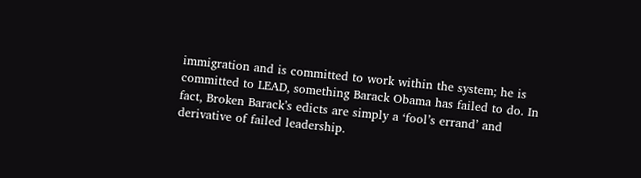immigration and is committed to work within the system; he is committed to LEAD, something Barack Obama has failed to do. In fact, Broken Barack’s edicts are simply a ‘fool’s errand’ and derivative of failed leadership.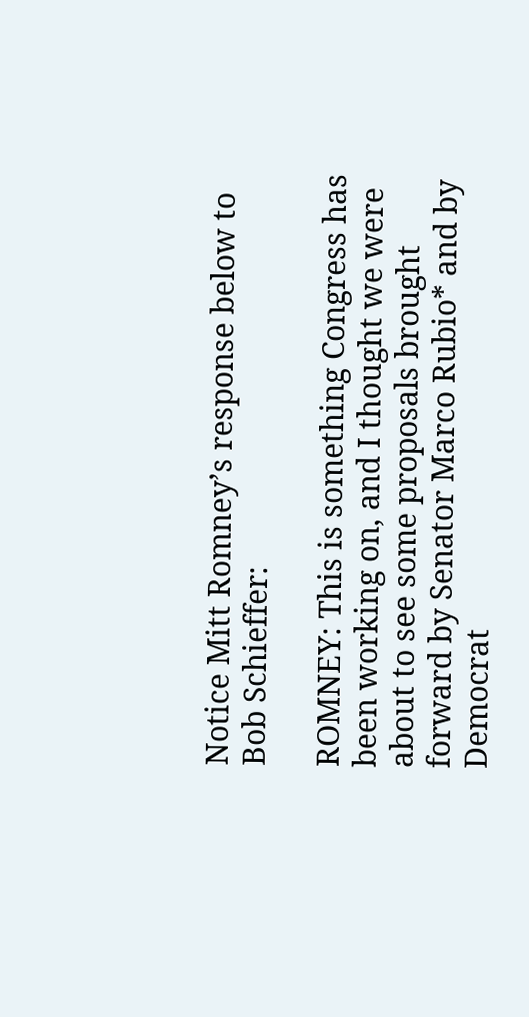Notice Mitt Romney’s response below to Bob Schieffer:

ROMNEY: This is something Congress has been working on, and I thought we were about to see some proposals brought forward by Senator Marco Rubio* and by Democrat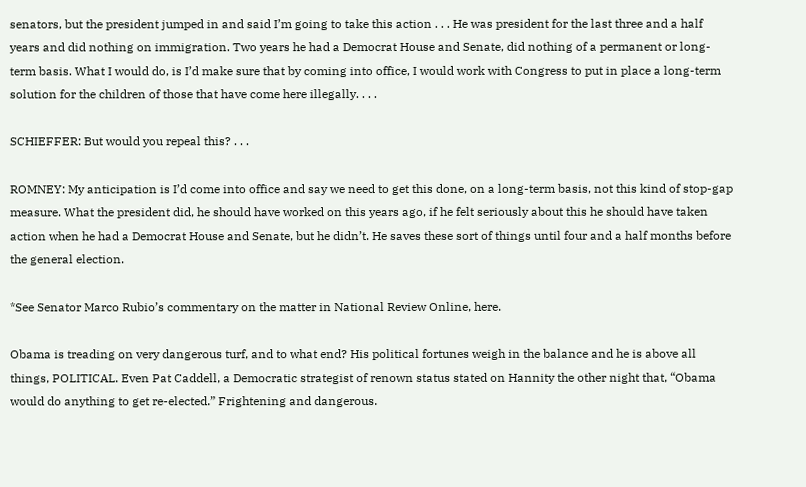senators, but the president jumped in and said I’m going to take this action . . . He was president for the last three and a half years and did nothing on immigration. Two years he had a Democrat House and Senate, did nothing of a permanent or long-term basis. What I would do, is I’d make sure that by coming into office, I would work with Congress to put in place a long-term solution for the children of those that have come here illegally. . . .

SCHIEFFER: But would you repeal this? . . .

ROMNEY: My anticipation is I’d come into office and say we need to get this done, on a long-term basis, not this kind of stop-gap measure. What the president did, he should have worked on this years ago, if he felt seriously about this he should have taken action when he had a Democrat House and Senate, but he didn’t. He saves these sort of things until four and a half months before the general election.

*See Senator Marco Rubio’s commentary on the matter in National Review Online, here.

Obama is treading on very dangerous turf, and to what end? His political fortunes weigh in the balance and he is above all things, POLITICAL. Even Pat Caddell, a Democratic strategist of renown status stated on Hannity the other night that, “Obama would do anything to get re-elected.” Frightening and dangerous.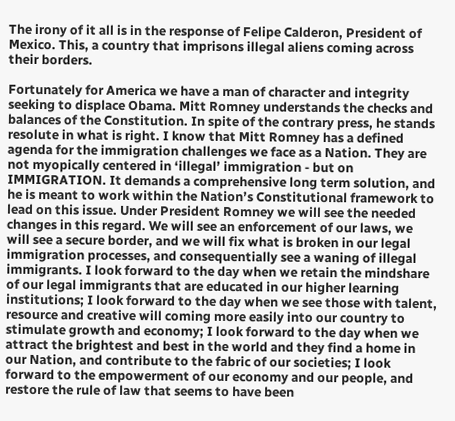The irony of it all is in the response of Felipe Calderon, President of Mexico. This, a country that imprisons illegal aliens coming across their borders.

Fortunately for America we have a man of character and integrity seeking to displace Obama. Mitt Romney understands the checks and balances of the Constitution. In spite of the contrary press, he stands resolute in what is right. I know that Mitt Romney has a defined agenda for the immigration challenges we face as a Nation. They are not myopically centered in ‘illegal’ immigration - but on IMMIGRATION. It demands a comprehensive long term solution, and he is meant to work within the Nation’s Constitutional framework to lead on this issue. Under President Romney we will see the needed changes in this regard. We will see an enforcement of our laws, we will see a secure border, and we will fix what is broken in our legal immigration processes, and consequentially see a waning of illegal immigrants. I look forward to the day when we retain the mindshare of our legal immigrants that are educated in our higher learning institutions; I look forward to the day when we see those with talent, resource and creative will coming more easily into our country to stimulate growth and economy; I look forward to the day when we attract the brightest and best in the world and they find a home in our Nation, and contribute to the fabric of our societies; I look forward to the empowerment of our economy and our people, and restore the rule of law that seems to have been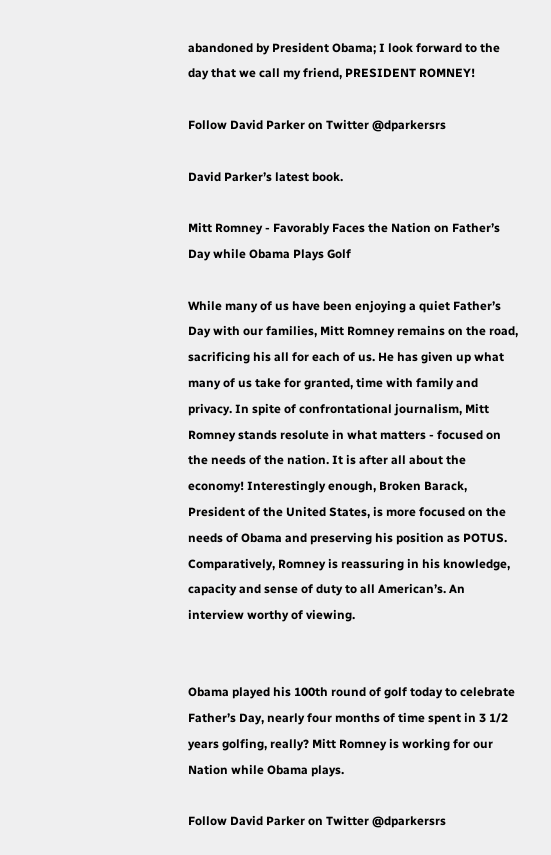abandoned by President Obama; I look forward to the day that we call my friend, PRESIDENT ROMNEY!

Follow David Parker on Twitter @dparkersrs

David Parker’s latest book.

Mitt Romney - Favorably Faces the Nation on Father’s Day while Obama Plays Golf

While many of us have been enjoying a quiet Father’s Day with our families, Mitt Romney remains on the road, sacrificing his all for each of us. He has given up what many of us take for granted, time with family and privacy. In spite of confrontational journalism, Mitt Romney stands resolute in what matters - focused on the needs of the nation. It is after all about the economy! Interestingly enough, Broken Barack, President of the United States, is more focused on the needs of Obama and preserving his position as POTUS. Comparatively, Romney is reassuring in his knowledge, capacity and sense of duty to all American’s. An interview worthy of viewing.


Obama played his 100th round of golf today to celebrate Father’s Day, nearly four months of time spent in 3 1/2 years golfing, really? Mitt Romney is working for our Nation while Obama plays.

Follow David Parker on Twitter @dparkersrs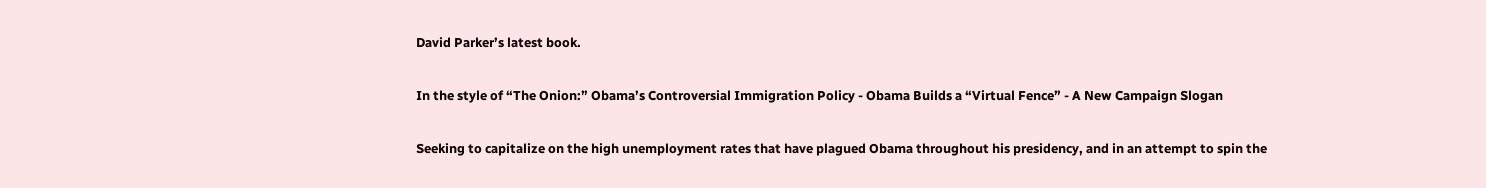David Parker’s latest book.

In the style of “The Onion:” Obama’s Controversial Immigration Policy - Obama Builds a “Virtual Fence” - A New Campaign Slogan

Seeking to capitalize on the high unemployment rates that have plagued Obama throughout his presidency, and in an attempt to spin the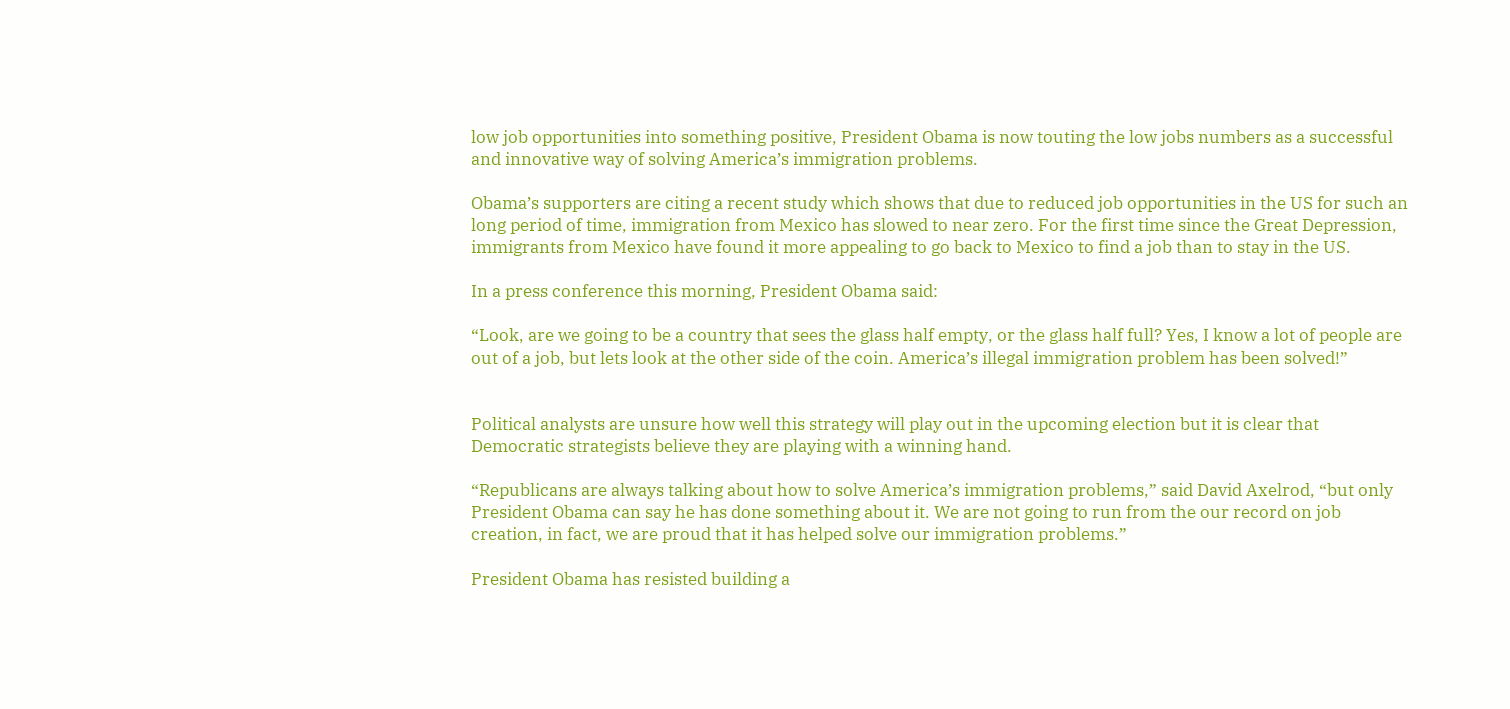low job opportunities into something positive, President Obama is now touting the low jobs numbers as a successful and innovative way of solving America’s immigration problems.

Obama’s supporters are citing a recent study which shows that due to reduced job opportunities in the US for such an long period of time, immigration from Mexico has slowed to near zero. For the first time since the Great Depression, immigrants from Mexico have found it more appealing to go back to Mexico to find a job than to stay in the US.

In a press conference this morning, President Obama said:

“Look, are we going to be a country that sees the glass half empty, or the glass half full? Yes, I know a lot of people are out of a job, but lets look at the other side of the coin. America’s illegal immigration problem has been solved!”


Political analysts are unsure how well this strategy will play out in the upcoming election but it is clear that Democratic strategists believe they are playing with a winning hand.

“Republicans are always talking about how to solve America’s immigration problems,” said David Axelrod, “but only President Obama can say he has done something about it. We are not going to run from the our record on job creation, in fact, we are proud that it has helped solve our immigration problems.”

President Obama has resisted building a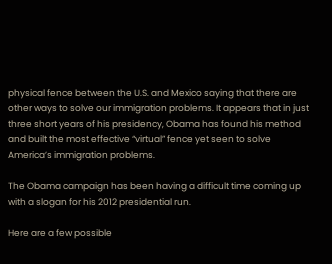physical fence between the U.S. and Mexico saying that there are other ways to solve our immigration problems. It appears that in just three short years of his presidency, Obama has found his method and built the most effective “virtual” fence yet seen to solve America’s immigration problems.

The Obama campaign has been having a difficult time coming up with a slogan for his 2012 presidential run.

Here are a few possible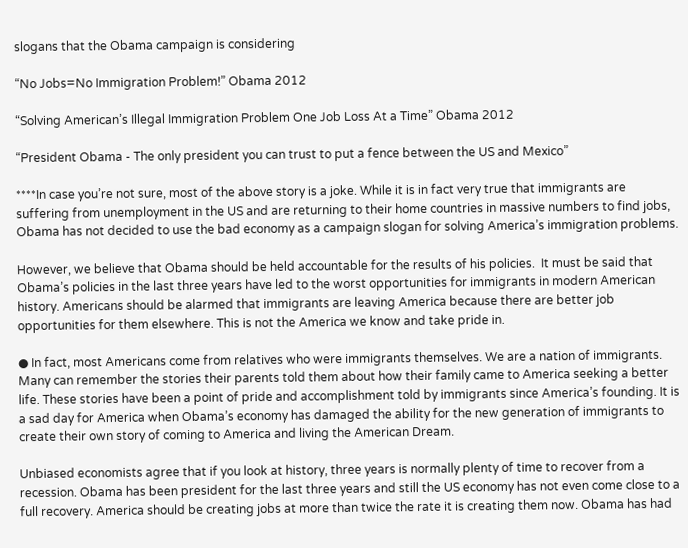slogans that the Obama campaign is considering

“No Jobs=No Immigration Problem!” Obama 2012

“Solving American’s Illegal Immigration Problem One Job Loss At a Time” Obama 2012

“President Obama - The only president you can trust to put a fence between the US and Mexico”

****In case you’re not sure, most of the above story is a joke. While it is in fact very true that immigrants are suffering from unemployment in the US and are returning to their home countries in massive numbers to find jobs, Obama has not decided to use the bad economy as a campaign slogan for solving America’s immigration problems.

However, we believe that Obama should be held accountable for the results of his policies.  It must be said that Obama’s policies in the last three years have led to the worst opportunities for immigrants in modern American history. Americans should be alarmed that immigrants are leaving America because there are better job opportunities for them elsewhere. This is not the America we know and take pride in.

● In fact, most Americans come from relatives who were immigrants themselves. We are a nation of immigrants. Many can remember the stories their parents told them about how their family came to America seeking a better life. These stories have been a point of pride and accomplishment told by immigrants since America’s founding. It is a sad day for America when Obama’s economy has damaged the ability for the new generation of immigrants to create their own story of coming to America and living the American Dream.

Unbiased economists agree that if you look at history, three years is normally plenty of time to recover from a recession. Obama has been president for the last three years and still the US economy has not even come close to a full recovery. America should be creating jobs at more than twice the rate it is creating them now. Obama has had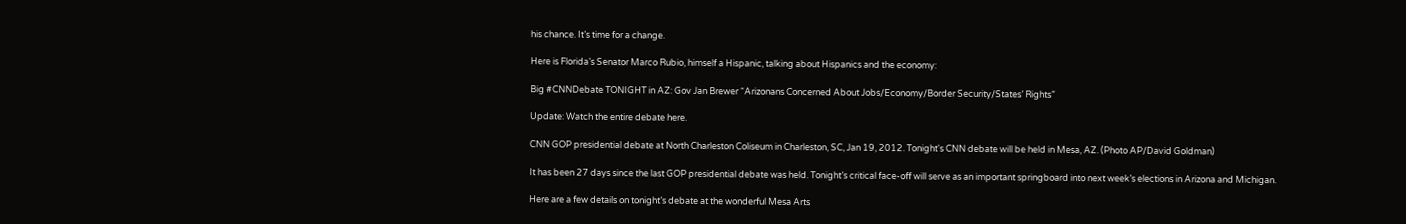his chance. It’s time for a change.

Here is Florida’s Senator Marco Rubio, himself a Hispanic, talking about Hispanics and the economy:

Big #CNNDebate TONIGHT in AZ: Gov Jan Brewer “Arizonans Concerned About Jobs/Economy/Border Security/States’ Rights”

Update: Watch the entire debate here.

CNN GOP presidential debate at North Charleston Coliseum in Charleston, SC, Jan 19, 2012. Tonight's CNN debate will be held in Mesa, AZ. (Photo AP/David Goldman)

It has been 27 days since the last GOP presidential debate was held. Tonight’s critical face-off will serve as an important springboard into next week’s elections in Arizona and Michigan.

Here are a few details on tonight’s debate at the wonderful Mesa Arts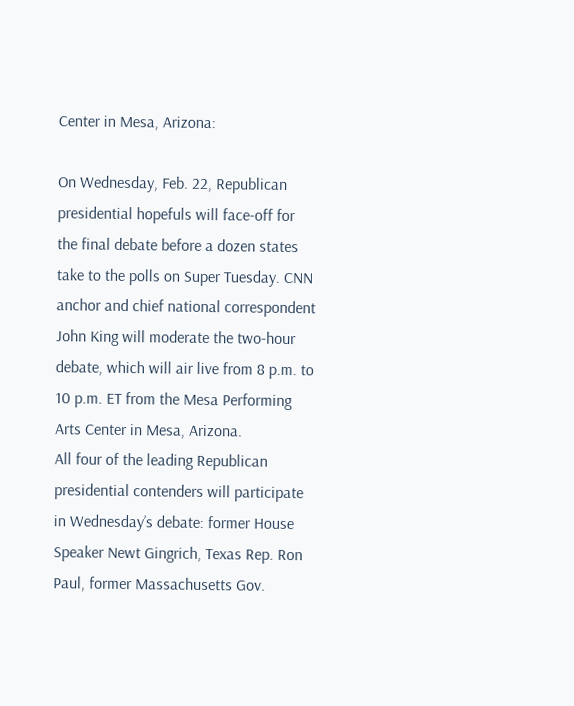Center in Mesa, Arizona:

On Wednesday, Feb. 22, Republican presidential hopefuls will face-off for the final debate before a dozen states take to the polls on Super Tuesday. CNN anchor and chief national correspondent John King will moderate the two-hour debate, which will air live from 8 p.m. to 10 p.m. ET from the Mesa Performing Arts Center in Mesa, Arizona.
All four of the leading Republican presidential contenders will participate in Wednesday’s debate: former House Speaker Newt Gingrich, Texas Rep. Ron Paul, former Massachusetts Gov.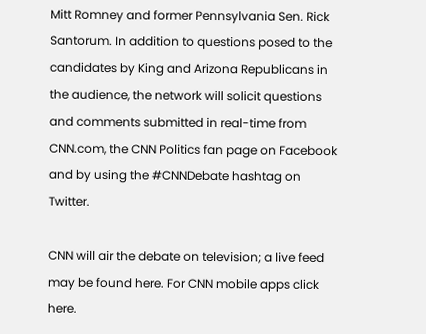Mitt Romney and former Pennsylvania Sen. Rick Santorum. In addition to questions posed to the candidates by King and Arizona Republicans in the audience, the network will solicit questions and comments submitted in real-time from CNN.com, the CNN Politics fan page on Facebook and by using the #CNNDebate hashtag on Twitter.

CNN will air the debate on television; a live feed may be found here. For CNN mobile apps click here.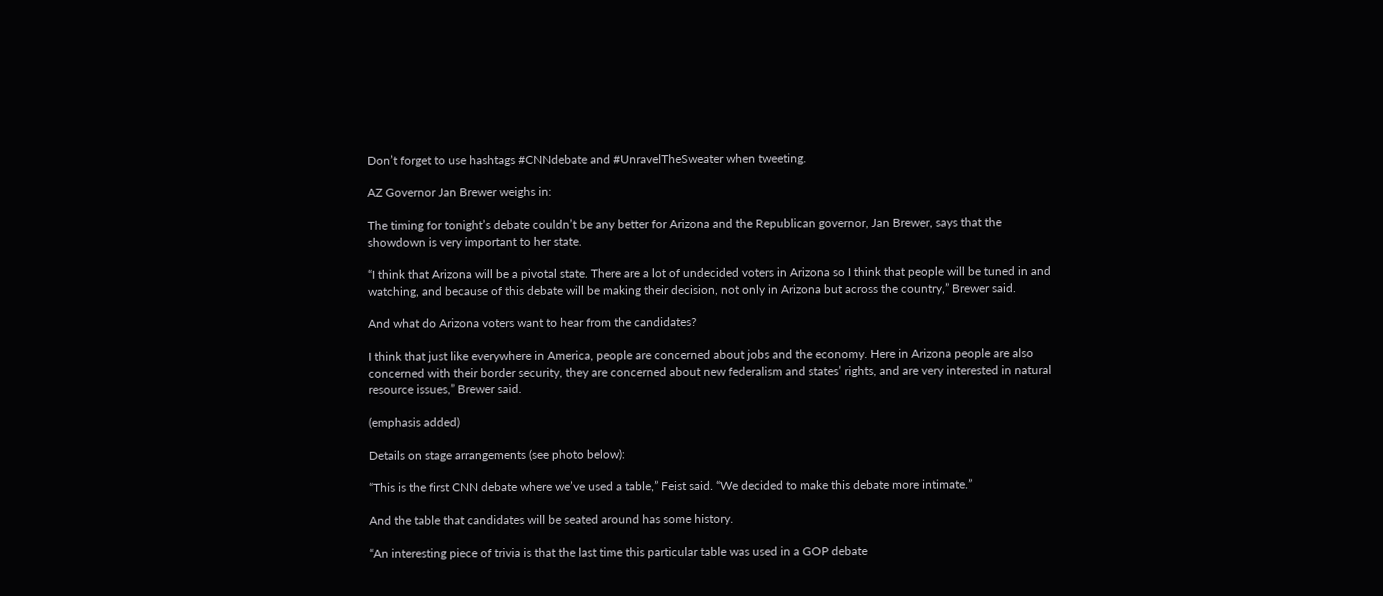Don’t forget to use hashtags #CNNdebate and #UnravelTheSweater when tweeting.

AZ Governor Jan Brewer weighs in:

The timing for tonight’s debate couldn’t be any better for Arizona and the Republican governor, Jan Brewer, says that the showdown is very important to her state.

“I think that Arizona will be a pivotal state. There are a lot of undecided voters in Arizona so I think that people will be tuned in and watching, and because of this debate will be making their decision, not only in Arizona but across the country,” Brewer said.

And what do Arizona voters want to hear from the candidates?

I think that just like everywhere in America, people are concerned about jobs and the economy. Here in Arizona people are also concerned with their border security, they are concerned about new federalism and states’ rights, and are very interested in natural resource issues,” Brewer said.

(emphasis added)

Details on stage arrangements (see photo below):

“This is the first CNN debate where we’ve used a table,” Feist said. “We decided to make this debate more intimate.”

And the table that candidates will be seated around has some history.

“An interesting piece of trivia is that the last time this particular table was used in a GOP debate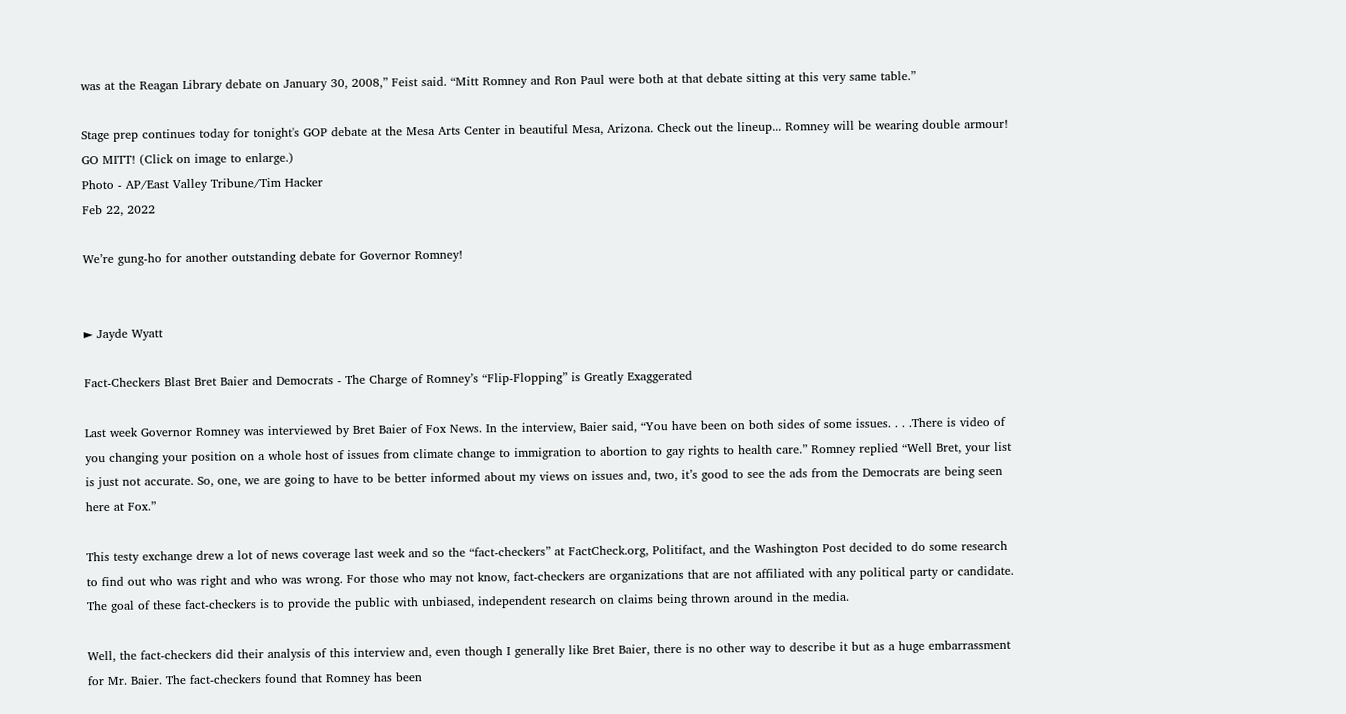was at the Reagan Library debate on January 30, 2008,” Feist said. “Mitt Romney and Ron Paul were both at that debate sitting at this very same table.”

Stage prep continues today for tonight's GOP debate at the Mesa Arts Center in beautiful Mesa, Arizona. Check out the lineup... Romney will be wearing double armour! GO MITT! (Click on image to enlarge.)
Photo - AP/East Valley Tribune/Tim Hacker
Feb 22, 2022

We’re gung-ho for another outstanding debate for Governor Romney!


► Jayde Wyatt

Fact-Checkers Blast Bret Baier and Democrats - The Charge of Romney’s “Flip-Flopping” is Greatly Exaggerated

Last week Governor Romney was interviewed by Bret Baier of Fox News. In the interview, Baier said, “You have been on both sides of some issues. . . .There is video of you changing your position on a whole host of issues from climate change to immigration to abortion to gay rights to health care.” Romney replied “Well Bret, your list is just not accurate. So, one, we are going to have to be better informed about my views on issues and, two, it’s good to see the ads from the Democrats are being seen here at Fox.”

This testy exchange drew a lot of news coverage last week and so the “fact-checkers” at FactCheck.org, Politifact, and the Washington Post decided to do some research to find out who was right and who was wrong. For those who may not know, fact-checkers are organizations that are not affiliated with any political party or candidate. The goal of these fact-checkers is to provide the public with unbiased, independent research on claims being thrown around in the media.

Well, the fact-checkers did their analysis of this interview and, even though I generally like Bret Baier, there is no other way to describe it but as a huge embarrassment for Mr. Baier. The fact-checkers found that Romney has been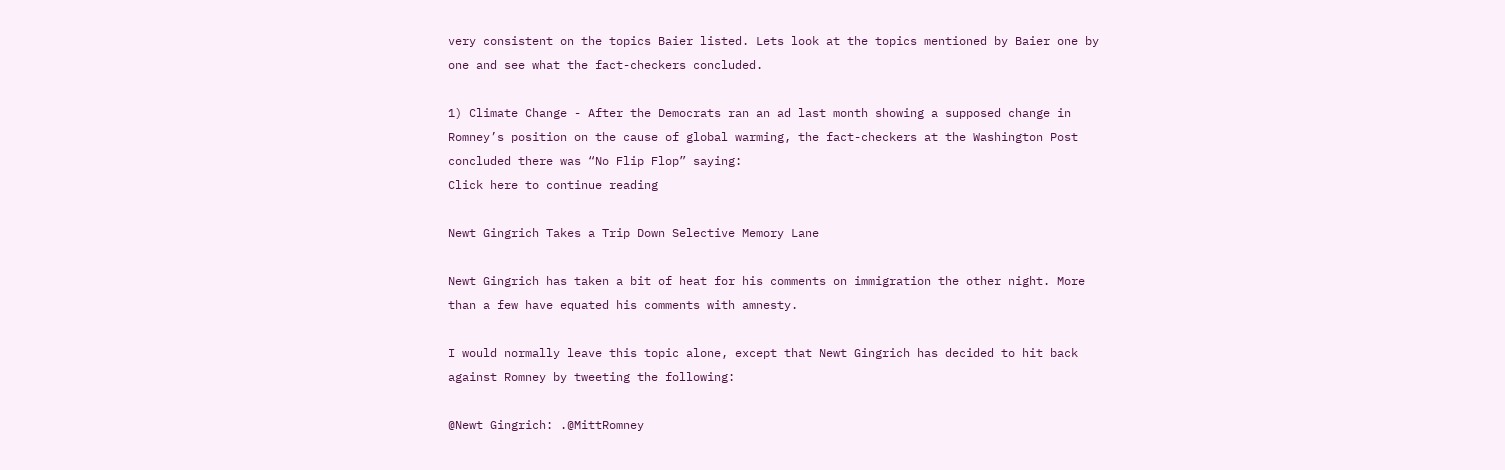very consistent on the topics Baier listed. Lets look at the topics mentioned by Baier one by one and see what the fact-checkers concluded.

1) Climate Change - After the Democrats ran an ad last month showing a supposed change in Romney’s position on the cause of global warming, the fact-checkers at the Washington Post concluded there was “No Flip Flop” saying:
Click here to continue reading

Newt Gingrich Takes a Trip Down Selective Memory Lane

Newt Gingrich has taken a bit of heat for his comments on immigration the other night. More than a few have equated his comments with amnesty.

I would normally leave this topic alone, except that Newt Gingrich has decided to hit back against Romney by tweeting the following:

@Newt Gingrich: .@MittRomney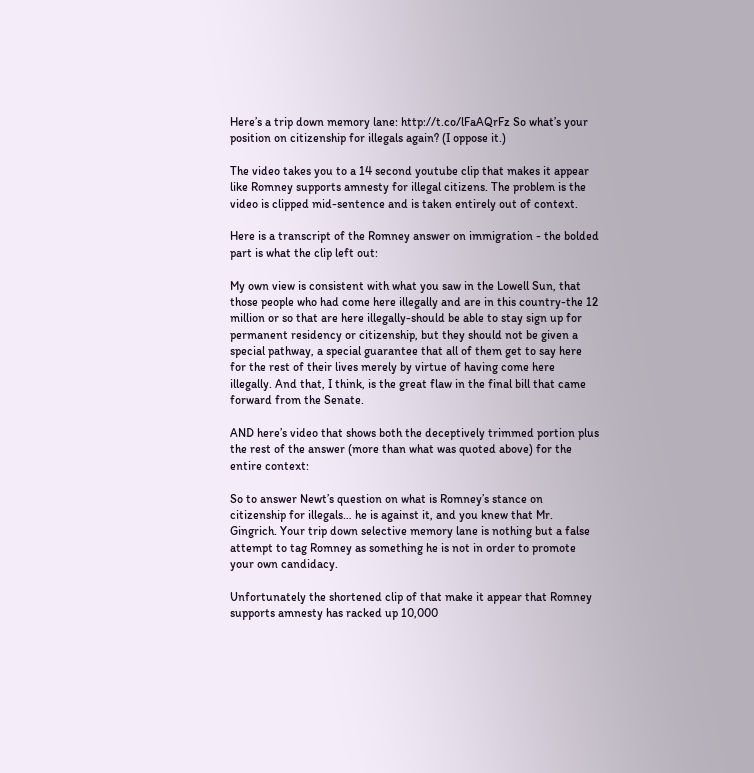Here’s a trip down memory lane: http://t.co/lFaAQrFz So what’s your position on citizenship for illegals again? (I oppose it.)

The video takes you to a 14 second youtube clip that makes it appear like Romney supports amnesty for illegal citizens. The problem is the video is clipped mid-sentence and is taken entirely out of context.

Here is a transcript of the Romney answer on immigration - the bolded part is what the clip left out:

My own view is consistent with what you saw in the Lowell Sun, that those people who had come here illegally and are in this country-the 12 million or so that are here illegally-should be able to stay sign up for permanent residency or citizenship, but they should not be given a special pathway, a special guarantee that all of them get to say here for the rest of their lives merely by virtue of having come here illegally. And that, I think, is the great flaw in the final bill that came forward from the Senate.

AND here’s video that shows both the deceptively trimmed portion plus the rest of the answer (more than what was quoted above) for the entire context:

So to answer Newt’s question on what is Romney’s stance on citizenship for illegals… he is against it, and you knew that Mr. Gingrich. Your trip down selective memory lane is nothing but a false attempt to tag Romney as something he is not in order to promote your own candidacy.

Unfortunately the shortened clip of that make it appear that Romney supports amnesty has racked up 10,000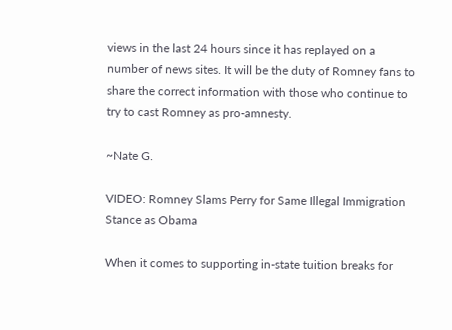views in the last 24 hours since it has replayed on a number of news sites. It will be the duty of Romney fans to share the correct information with those who continue to try to cast Romney as pro-amnesty.

~Nate G.

VIDEO: Romney Slams Perry for Same Illegal Immigration Stance as Obama

When it comes to supporting in-state tuition breaks for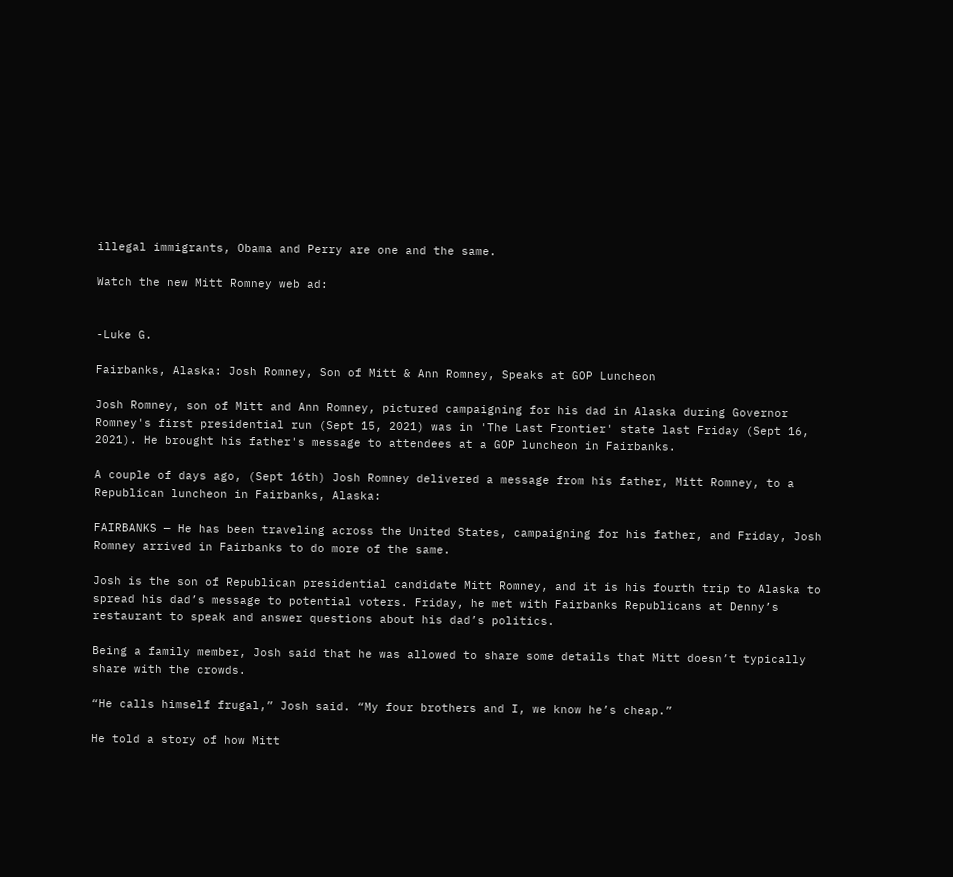illegal immigrants, Obama and Perry are one and the same.

Watch the new Mitt Romney web ad:


-Luke G.

Fairbanks, Alaska: Josh Romney, Son of Mitt & Ann Romney, Speaks at GOP Luncheon

Josh Romney, son of Mitt and Ann Romney, pictured campaigning for his dad in Alaska during Governor Romney's first presidential run (Sept 15, 2021) was in 'The Last Frontier' state last Friday (Sept 16, 2021). He brought his father's message to attendees at a GOP luncheon in Fairbanks.

A couple of days ago, (Sept 16th) Josh Romney delivered a message from his father, Mitt Romney, to a Republican luncheon in Fairbanks, Alaska:

FAIRBANKS — He has been traveling across the United States, campaigning for his father, and Friday, Josh Romney arrived in Fairbanks to do more of the same.

Josh is the son of Republican presidential candidate Mitt Romney, and it is his fourth trip to Alaska to spread his dad’s message to potential voters. Friday, he met with Fairbanks Republicans at Denny’s restaurant to speak and answer questions about his dad’s politics.

Being a family member, Josh said that he was allowed to share some details that Mitt doesn’t typically share with the crowds.

“He calls himself frugal,” Josh said. “My four brothers and I, we know he’s cheap.”

He told a story of how Mitt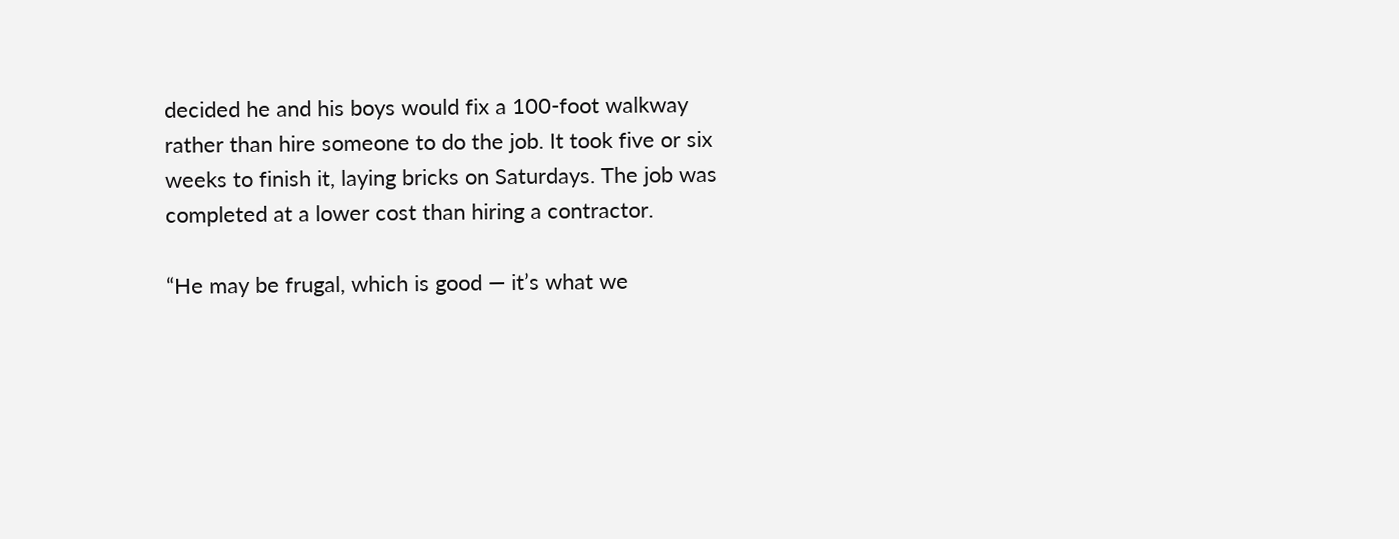decided he and his boys would fix a 100-foot walkway rather than hire someone to do the job. It took five or six weeks to finish it, laying bricks on Saturdays. The job was completed at a lower cost than hiring a contractor.

“He may be frugal, which is good — it’s what we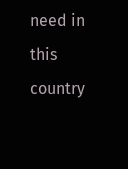need in this country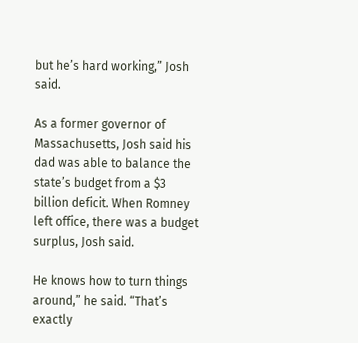but he’s hard working,” Josh said.

As a former governor of Massachusetts, Josh said his dad was able to balance the state’s budget from a $3 billion deficit. When Romney left office, there was a budget surplus, Josh said.

He knows how to turn things around,” he said. “That’s exactly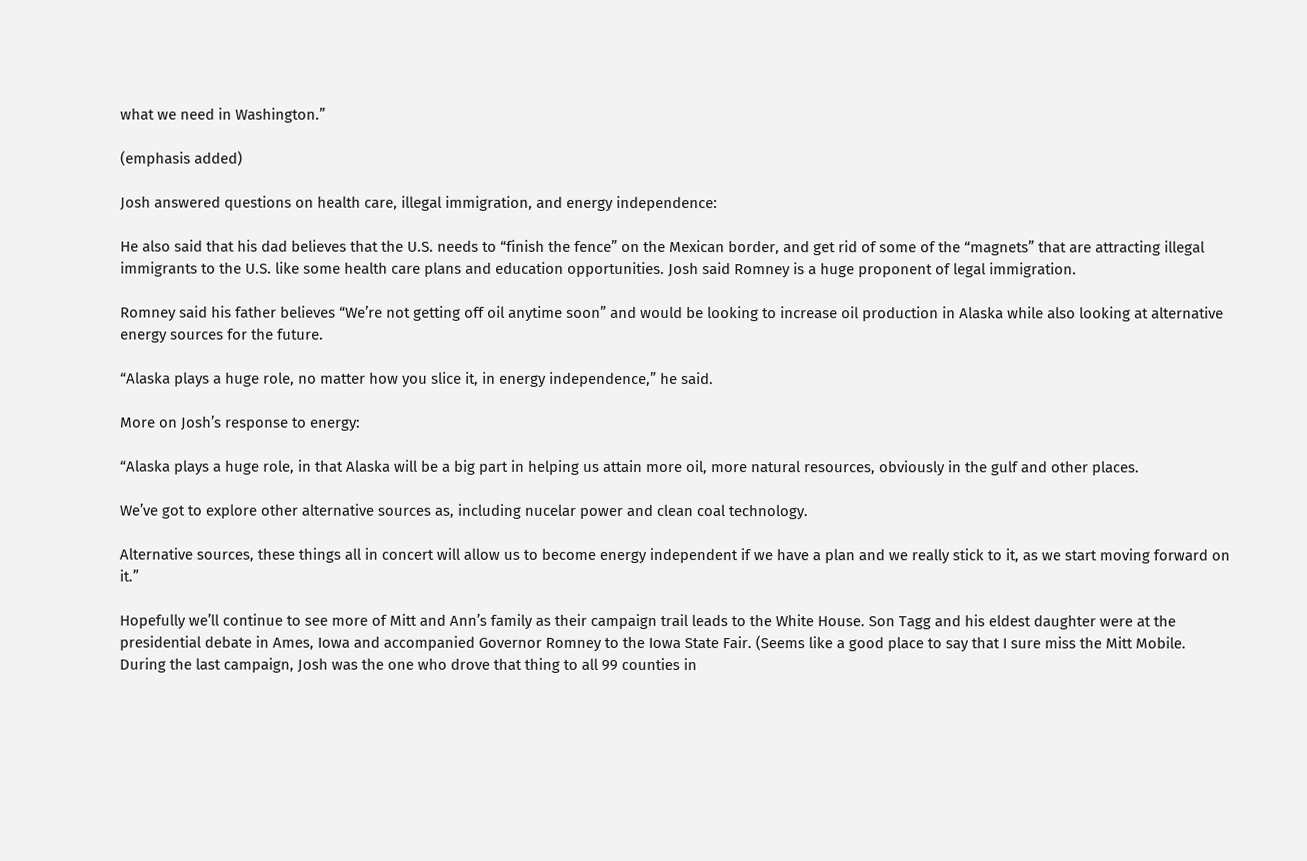what we need in Washington.”

(emphasis added)

Josh answered questions on health care, illegal immigration, and energy independence:

He also said that his dad believes that the U.S. needs to “finish the fence” on the Mexican border, and get rid of some of the “magnets” that are attracting illegal immigrants to the U.S. like some health care plans and education opportunities. Josh said Romney is a huge proponent of legal immigration.

Romney said his father believes “We’re not getting off oil anytime soon” and would be looking to increase oil production in Alaska while also looking at alternative energy sources for the future.

“Alaska plays a huge role, no matter how you slice it, in energy independence,” he said.

More on Josh’s response to energy:

“Alaska plays a huge role, in that Alaska will be a big part in helping us attain more oil, more natural resources, obviously in the gulf and other places.

We’ve got to explore other alternative sources as, including nucelar power and clean coal technology.

Alternative sources, these things all in concert will allow us to become energy independent if we have a plan and we really stick to it, as we start moving forward on it.”

Hopefully we’ll continue to see more of Mitt and Ann’s family as their campaign trail leads to the White House. Son Tagg and his eldest daughter were at the presidential debate in Ames, Iowa and accompanied Governor Romney to the Iowa State Fair. (Seems like a good place to say that I sure miss the Mitt Mobile. During the last campaign, Josh was the one who drove that thing to all 99 counties in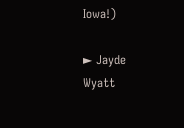Iowa!)

► Jayde Wyatt